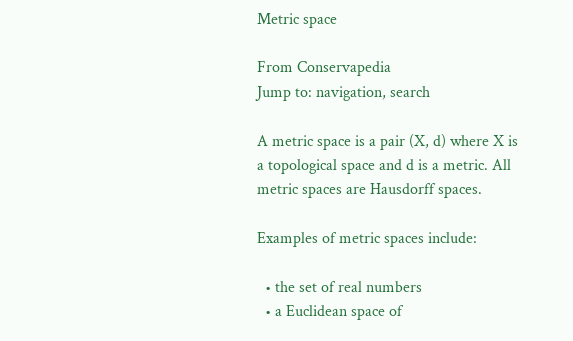Metric space

From Conservapedia
Jump to: navigation, search

A metric space is a pair (X, d) where X is a topological space and d is a metric. All metric spaces are Hausdorff spaces.

Examples of metric spaces include:

  • the set of real numbers
  • a Euclidean space of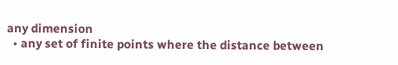any dimension
  • any set of finite points where the distance between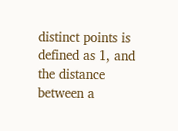distinct points is defined as 1, and the distance between a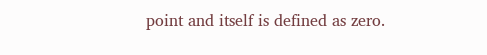point and itself is defined as zero.